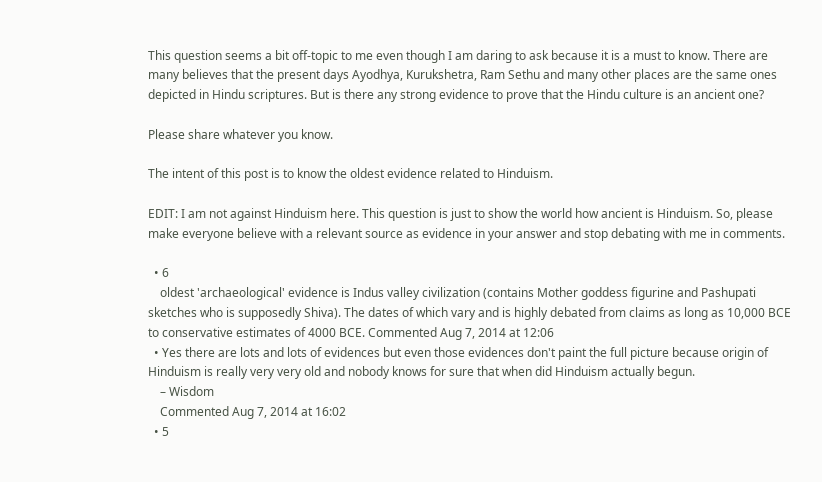This question seems a bit off-topic to me even though I am daring to ask because it is a must to know. There are many believes that the present days Ayodhya, Kurukshetra, Ram Sethu and many other places are the same ones depicted in Hindu scriptures. But is there any strong evidence to prove that the Hindu culture is an ancient one?

Please share whatever you know.

The intent of this post is to know the oldest evidence related to Hinduism.

EDIT: I am not against Hinduism here. This question is just to show the world how ancient is Hinduism. So, please make everyone believe with a relevant source as evidence in your answer and stop debating with me in comments.

  • 6
    oldest 'archaeological' evidence is Indus valley civilization (contains Mother goddess figurine and Pashupati sketches who is supposedly Shiva). The dates of which vary and is highly debated from claims as long as 10,000 BCE to conservative estimates of 4000 BCE. Commented Aug 7, 2014 at 12:06
  • Yes there are lots and lots of evidences but even those evidences don't paint the full picture because origin of Hinduism is really very very old and nobody knows for sure that when did Hinduism actually begun.
    – Wisdom
    Commented Aug 7, 2014 at 16:02
  • 5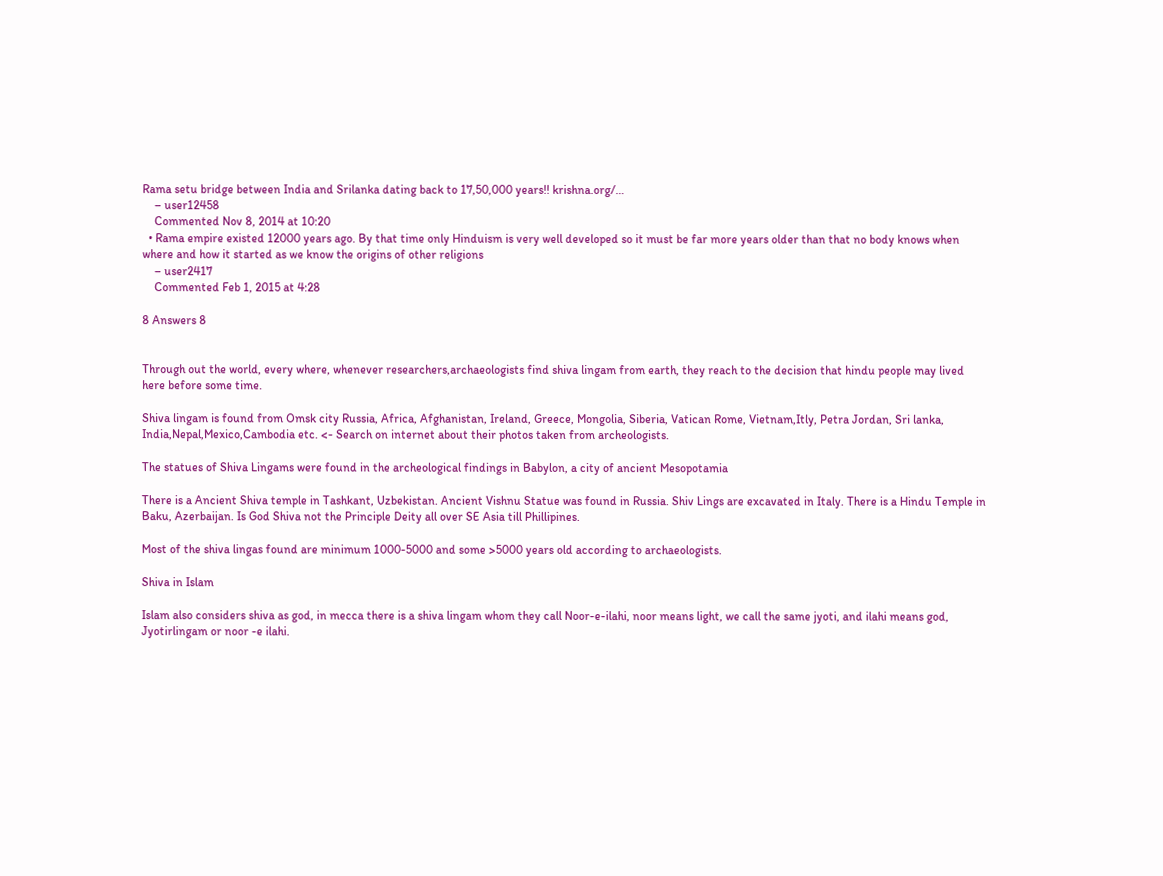Rama setu bridge between India and Srilanka dating back to 17,50,000 years!! krishna.org/…
    – user12458
    Commented Nov 8, 2014 at 10:20
  • Rama empire existed 12000 years ago. By that time only Hinduism is very well developed so it must be far more years older than that no body knows when where and how it started as we know the origins of other religions
    – user2417
    Commented Feb 1, 2015 at 4:28

8 Answers 8


Through out the world, every where, whenever researchers,archaeologists find shiva lingam from earth, they reach to the decision that hindu people may lived here before some time.

Shiva lingam is found from Omsk city Russia, Africa, Afghanistan, Ireland, Greece, Mongolia, Siberia, Vatican Rome, Vietnam,Itly, Petra Jordan, Sri lanka, India,Nepal,Mexico,Cambodia etc. <- Search on internet about their photos taken from archeologists.

The statues of Shiva Lingams were found in the archeological findings in Babylon, a city of ancient Mesopotamia

There is a Ancient Shiva temple in Tashkant, Uzbekistan. Ancient Vishnu Statue was found in Russia. Shiv Lings are excavated in Italy. There is a Hindu Temple in Baku, Azerbaijan. Is God Shiva not the Principle Deity all over SE Asia till Phillipines.

Most of the shiva lingas found are minimum 1000-5000 and some >5000 years old according to archaeologists.

Shiva in Islam

Islam also considers shiva as god, in mecca there is a shiva lingam whom they call Noor-e-ilahi, noor means light, we call the same jyoti, and ilahi means god, Jyotirlingam or noor -e ilahi.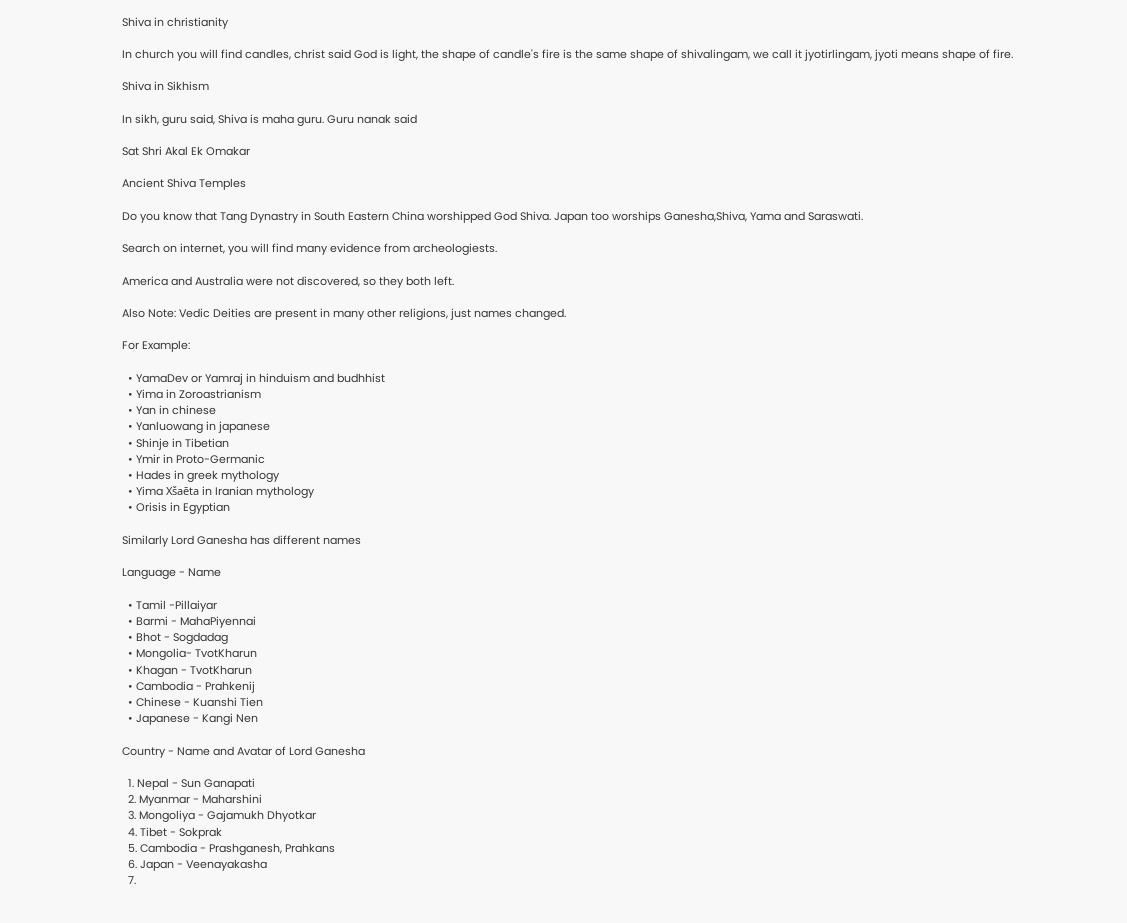Shiva in christianity

In church you will find candles, christ said God is light, the shape of candle's fire is the same shape of shivalingam, we call it jyotirlingam, jyoti means shape of fire.

Shiva in Sikhism

In sikh, guru said, Shiva is maha guru. Guru nanak said

Sat Shri Akal Ek Omakar

Ancient Shiva Temples

Do you know that Tang Dynastry in South Eastern China worshipped God Shiva. Japan too worships Ganesha,Shiva, Yama and Saraswati.

Search on internet, you will find many evidence from archeologiests.

America and Australia were not discovered, so they both left.

Also Note: Vedic Deities are present in many other religions, just names changed.

For Example:

  • YamaDev or Yamraj in hinduism and budhhist
  • Yima in Zoroastrianism
  • Yan in chinese
  • Yanluowang in japanese
  • Shinje in Tibetian
  • Ymir in Proto-Germanic
  • Hades in greek mythology
  • Yima Xšaēta in Iranian mythology
  • Orisis in Egyptian

Similarly Lord Ganesha has different names

Language - Name

  • Tamil -Pillaiyar
  • Barmi - MahaPiyennai
  • Bhot - Sogdadag
  • Mongolia- TvotKharun
  • Khagan - TvotKharun
  • Cambodia - Prahkenij
  • Chinese - Kuanshi Tien
  • Japanese - Kangi Nen

Country - Name and Avatar of Lord Ganesha

  1. Nepal - Sun Ganapati
  2. Myanmar - Maharshini
  3. Mongoliya - Gajamukh Dhyotkar
  4. Tibet - Sokprak
  5. Cambodia - Prashganesh, Prahkans
  6. Japan - Veenayakasha
  7.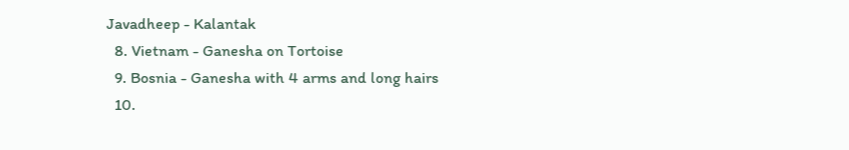Javadheep - Kalantak
  8. Vietnam - Ganesha on Tortoise
  9. Bosnia - Ganesha with 4 arms and long hairs
  10.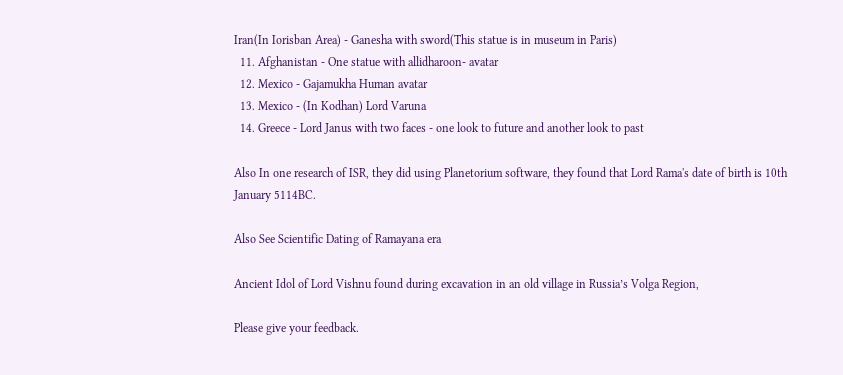Iran(In Iorisban Area) - Ganesha with sword(This statue is in museum in Paris)
  11. Afghanistan - One statue with allidharoon- avatar
  12. Mexico - Gajamukha Human avatar
  13. Mexico - (In Kodhan) Lord Varuna
  14. Greece - Lord Janus with two faces - one look to future and another look to past

Also In one research of ISR, they did using Planetorium software, they found that Lord Rama's date of birth is 10th January 5114BC.

Also See Scientific Dating of Ramayana era

Ancient Idol of Lord Vishnu found during excavation in an old village in Russia’s Volga Region,

Please give your feedback.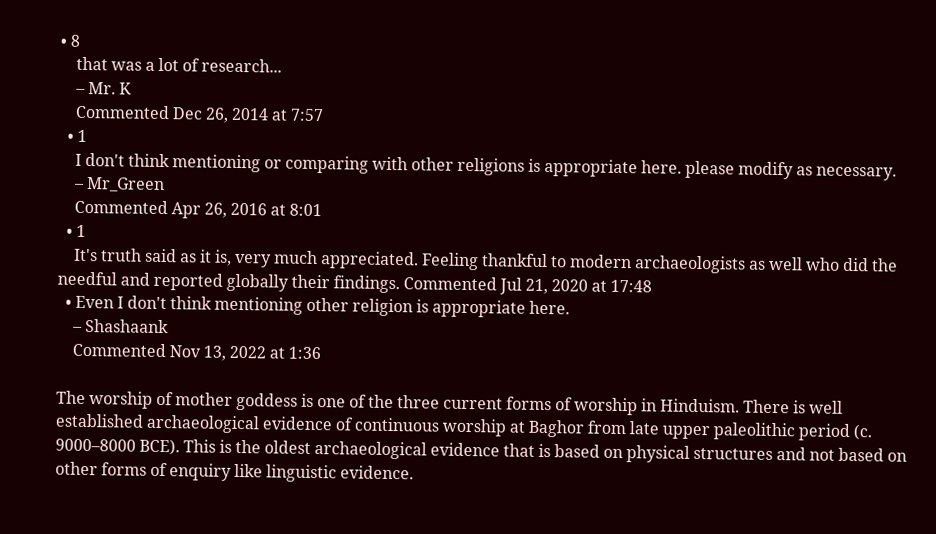• 8
    that was a lot of research...
    – Mr. K
    Commented Dec 26, 2014 at 7:57
  • 1
    I don't think mentioning or comparing with other religions is appropriate here. please modify as necessary.
    – Mr_Green
    Commented Apr 26, 2016 at 8:01
  • 1
    It's truth said as it is, very much appreciated. Feeling thankful to modern archaeologists as well who did the needful and reported globally their findings. Commented Jul 21, 2020 at 17:48
  • Even I don't think mentioning other religion is appropriate here.
    – Shashaank
    Commented Nov 13, 2022 at 1:36

The worship of mother goddess is one of the three current forms of worship in Hinduism. There is well established archaeological evidence of continuous worship at Baghor from late upper paleolithic period (c. 9000–8000 BCE). This is the oldest archaeological evidence that is based on physical structures and not based on other forms of enquiry like linguistic evidence.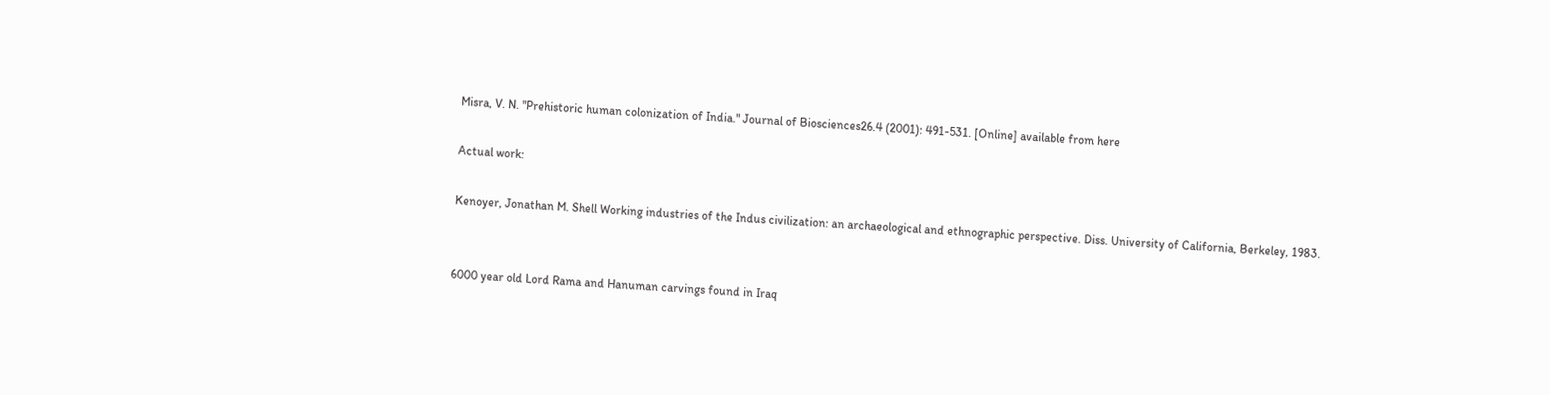Misra, V. N. "Prehistoric human colonization of India." Journal of Biosciences26.4 (2001): 491-531. [Online] available from here

Actual work:

Kenoyer, Jonathan M. Shell Working industries of the Indus civilization: an archaeological and ethnographic perspective. Diss. University of California, Berkeley, 1983.


6000 year old Lord Rama and Hanuman carvings found in Iraq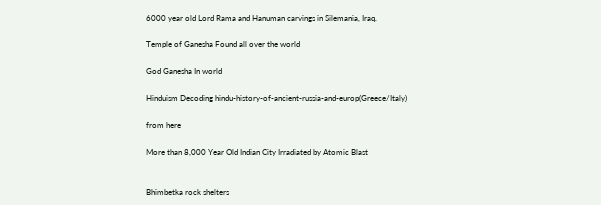6000 year old Lord Rama and Hanuman carvings in Silemania, Iraq.

Temple of Ganesha Found all over the world

God Ganesha In world

Hinduism Decoding hindu-history-of-ancient-russia-and-europ(Greece/Italy)

from here

More than 8,000 Year Old Indian City Irradiated by Atomic Blast


Bhimbetka rock shelters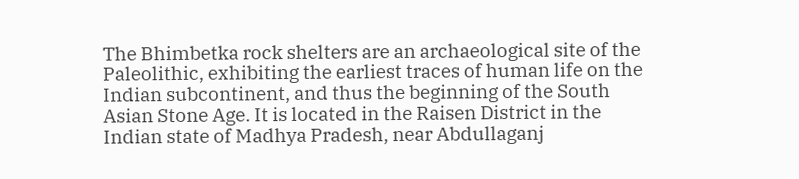The Bhimbetka rock shelters are an archaeological site of the Paleolithic, exhibiting the earliest traces of human life on the Indian subcontinent, and thus the beginning of the South Asian Stone Age. It is located in the Raisen District in the Indian state of Madhya Pradesh, near Abdullaganj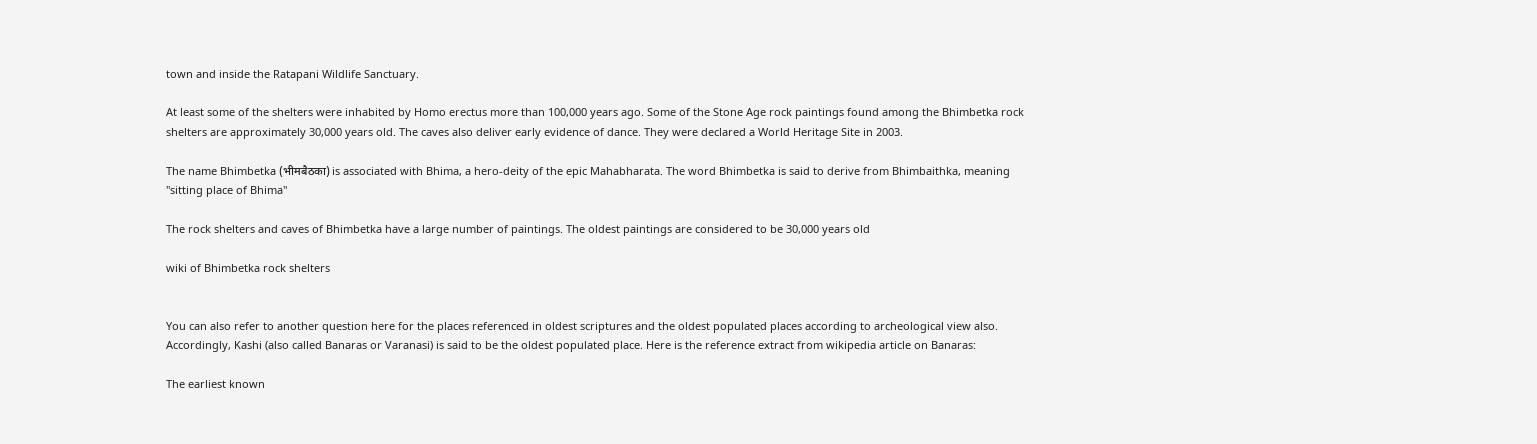town and inside the Ratapani Wildlife Sanctuary.

At least some of the shelters were inhabited by Homo erectus more than 100,000 years ago. Some of the Stone Age rock paintings found among the Bhimbetka rock shelters are approximately 30,000 years old. The caves also deliver early evidence of dance. They were declared a World Heritage Site in 2003.

The name Bhimbetka (भीमबैठका) is associated with Bhima, a hero-deity of the epic Mahabharata. The word Bhimbetka is said to derive from Bhimbaithka, meaning "sitting place of Bhima"

The rock shelters and caves of Bhimbetka have a large number of paintings. The oldest paintings are considered to be 30,000 years old

wiki of Bhimbetka rock shelters


You can also refer to another question here for the places referenced in oldest scriptures and the oldest populated places according to archeological view also. Accordingly, Kashi (also called Banaras or Varanasi) is said to be the oldest populated place. Here is the reference extract from wikipedia article on Banaras:

The earliest known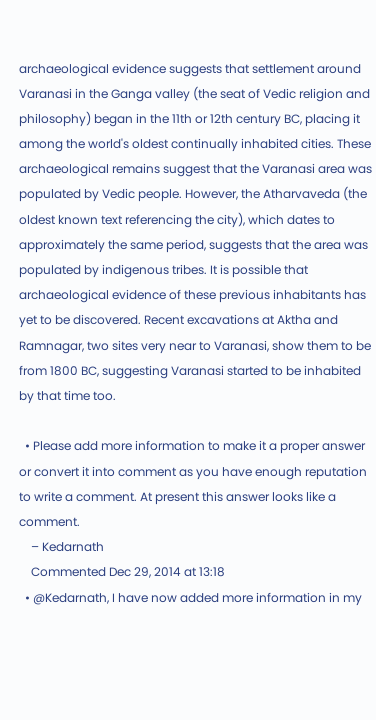archaeological evidence suggests that settlement around Varanasi in the Ganga valley (the seat of Vedic religion and philosophy) began in the 11th or 12th century BC, placing it among the world's oldest continually inhabited cities. These archaeological remains suggest that the Varanasi area was populated by Vedic people. However, the Atharvaveda (the oldest known text referencing the city), which dates to approximately the same period, suggests that the area was populated by indigenous tribes. It is possible that archaeological evidence of these previous inhabitants has yet to be discovered. Recent excavations at Aktha and Ramnagar, two sites very near to Varanasi, show them to be from 1800 BC, suggesting Varanasi started to be inhabited by that time too.

  • Please add more information to make it a proper answer or convert it into comment as you have enough reputation to write a comment. At present this answer looks like a comment.
    – Kedarnath
    Commented Dec 29, 2014 at 13:18
  • @Kedarnath, I have now added more information in my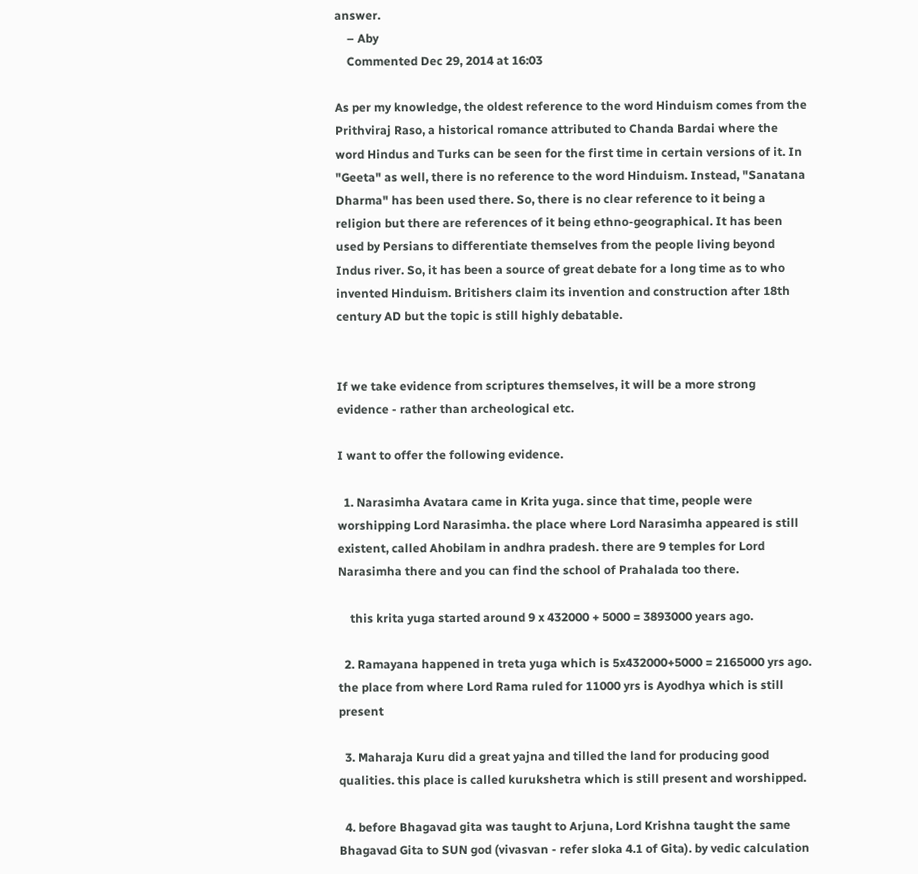answer.
    – Aby
    Commented Dec 29, 2014 at 16:03

As per my knowledge, the oldest reference to the word Hinduism comes from the Prithviraj Raso, a historical romance attributed to Chanda Bardai where the word Hindus and Turks can be seen for the first time in certain versions of it. In "Geeta" as well, there is no reference to the word Hinduism. Instead, "Sanatana Dharma" has been used there. So, there is no clear reference to it being a religion but there are references of it being ethno-geographical. It has been used by Persians to differentiate themselves from the people living beyond Indus river. So, it has been a source of great debate for a long time as to who invented Hinduism. Britishers claim its invention and construction after 18th century AD but the topic is still highly debatable.


If we take evidence from scriptures themselves, it will be a more strong evidence - rather than archeological etc.

I want to offer the following evidence.

  1. Narasimha Avatara came in Krita yuga. since that time, people were worshipping Lord Narasimha. the place where Lord Narasimha appeared is still existent, called Ahobilam in andhra pradesh. there are 9 temples for Lord Narasimha there and you can find the school of Prahalada too there.

    this krita yuga started around 9 x 432000 + 5000 = 3893000 years ago.

  2. Ramayana happened in treta yuga which is 5x432000+5000 = 2165000 yrs ago. the place from where Lord Rama ruled for 11000 yrs is Ayodhya which is still present

  3. Maharaja Kuru did a great yajna and tilled the land for producing good qualities. this place is called kurukshetra which is still present and worshipped.

  4. before Bhagavad gita was taught to Arjuna, Lord Krishna taught the same Bhagavad Gita to SUN god (vivasvan - refer sloka 4.1 of Gita). by vedic calculation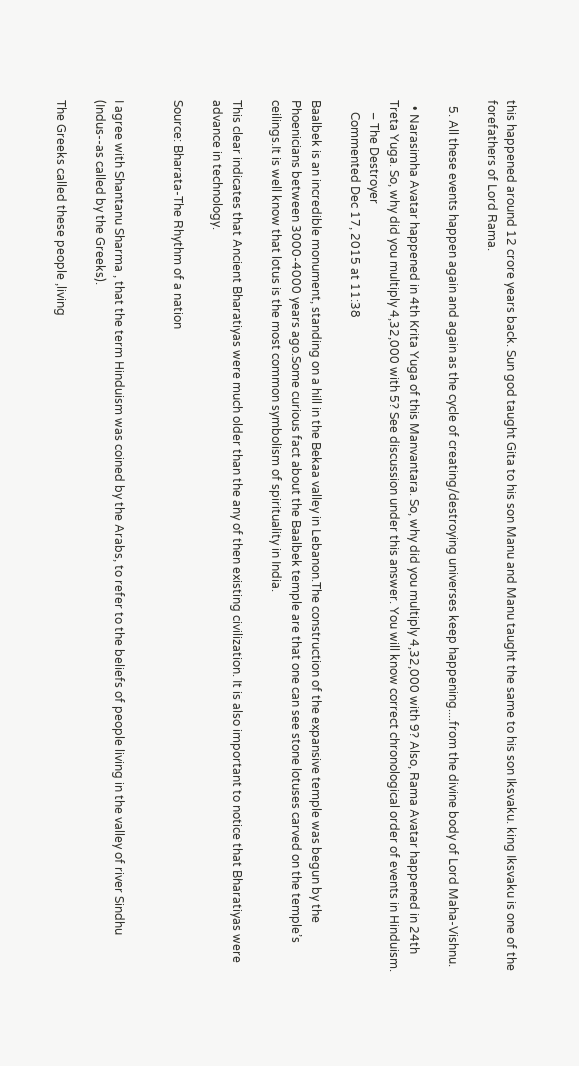this happened around 12 crore years back. Sun god taught Gita to his son Manu and Manu taught the same to his son Iksvaku. king Iksvaku is one of the forefathers of Lord Rama.

  5. All these events happen again and again as the cycle of creating/destroying universes keep happening....from the divine body of Lord Maha-Vishnu.

  • Narasimha Avatar happened in 4th Krita Yuga of this Manvantara. So, why did you multiply 4,32,000 with 9? Also, Rama Avatar happened in 24th Treta Yuga. So, why did you multiply 4,32,000 with 5? See discussion under this answer. You will know correct chronological order of events in Hinduism.
    – The Destroyer
    Commented Dec 17, 2015 at 11:38

Baalbek is an incredible monument, standing on a hill in the Bekaa valley in Lebanon.The construction of the expansive temple was begun by the Phoenicians between 3000-4000 years ago.Some curious fact about the Baalbek temple are that one can see stone lotuses carved on the temple’s ceilings.It is well know that lotus is the most common symbolism of spirituality in India.

This clear indicates that Ancient Bharatiyas were much older than the any of then existing civilization. It is also important to notice that Bharatiyas were advance in technology.

Source: Bharata-The Rhythm of a nation


I agree with Shantanu Sharma , that the term Hinduism was coined by the Arabs, to refer to the beliefs of people living in the valley of river Sindhu (Indus--as called by the Greeks).

The Greeks called these people ,living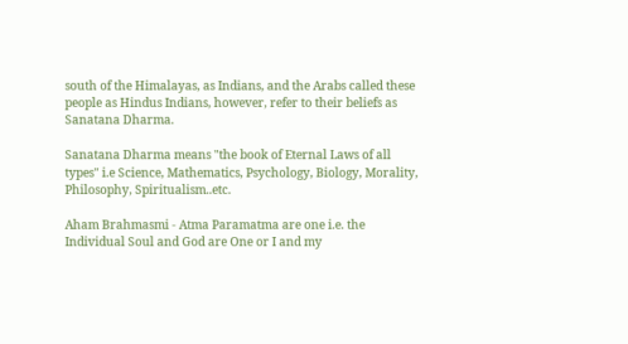south of the Himalayas, as Indians, and the Arabs called these people as Hindus Indians, however, refer to their beliefs as Sanatana Dharma.

Sanatana Dharma means "the book of Eternal Laws of all types" i.e Science, Mathematics, Psychology, Biology, Morality, Philosophy, Spiritualism..etc.

Aham Brahmasmi - Atma Paramatma are one i.e. the Individual Soul and God are One or I and my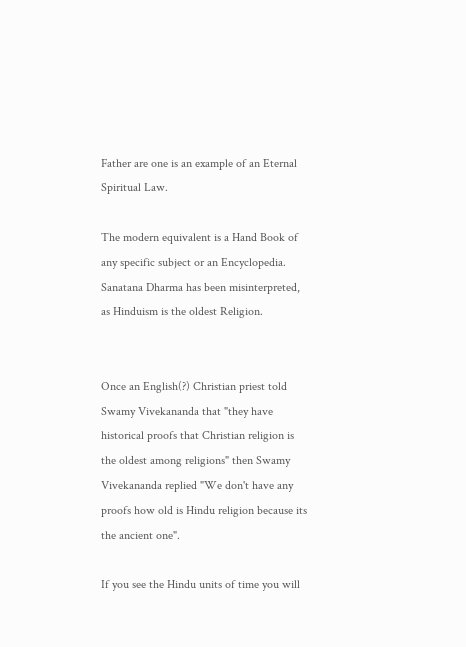Father are one is an example of an Eternal Spiritual Law.

The modern equivalent is a Hand Book of any specific subject or an Encyclopedia. Sanatana Dharma has been misinterpreted, as Hinduism is the oldest Religion.


Once an English(?) Christian priest told Swamy Vivekananda that "they have historical proofs that Christian religion is the oldest among religions" then Swamy Vivekananda replied "We don't have any proofs how old is Hindu religion because its the ancient one".

If you see the Hindu units of time you will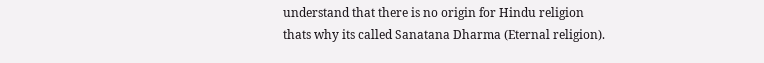understand that there is no origin for Hindu religion thats why its called Sanatana Dharma (Eternal religion).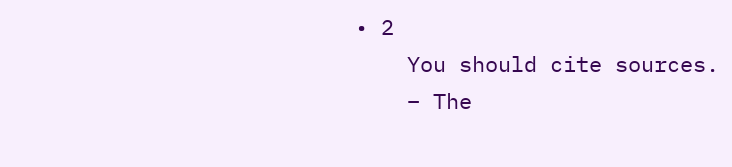• 2
    You should cite sources.
    – The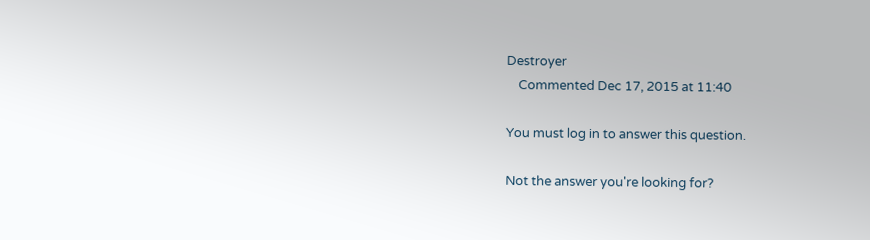Destroyer
    Commented Dec 17, 2015 at 11:40

You must log in to answer this question.

Not the answer you're looking for?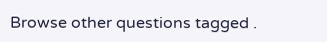Browse other questions tagged .